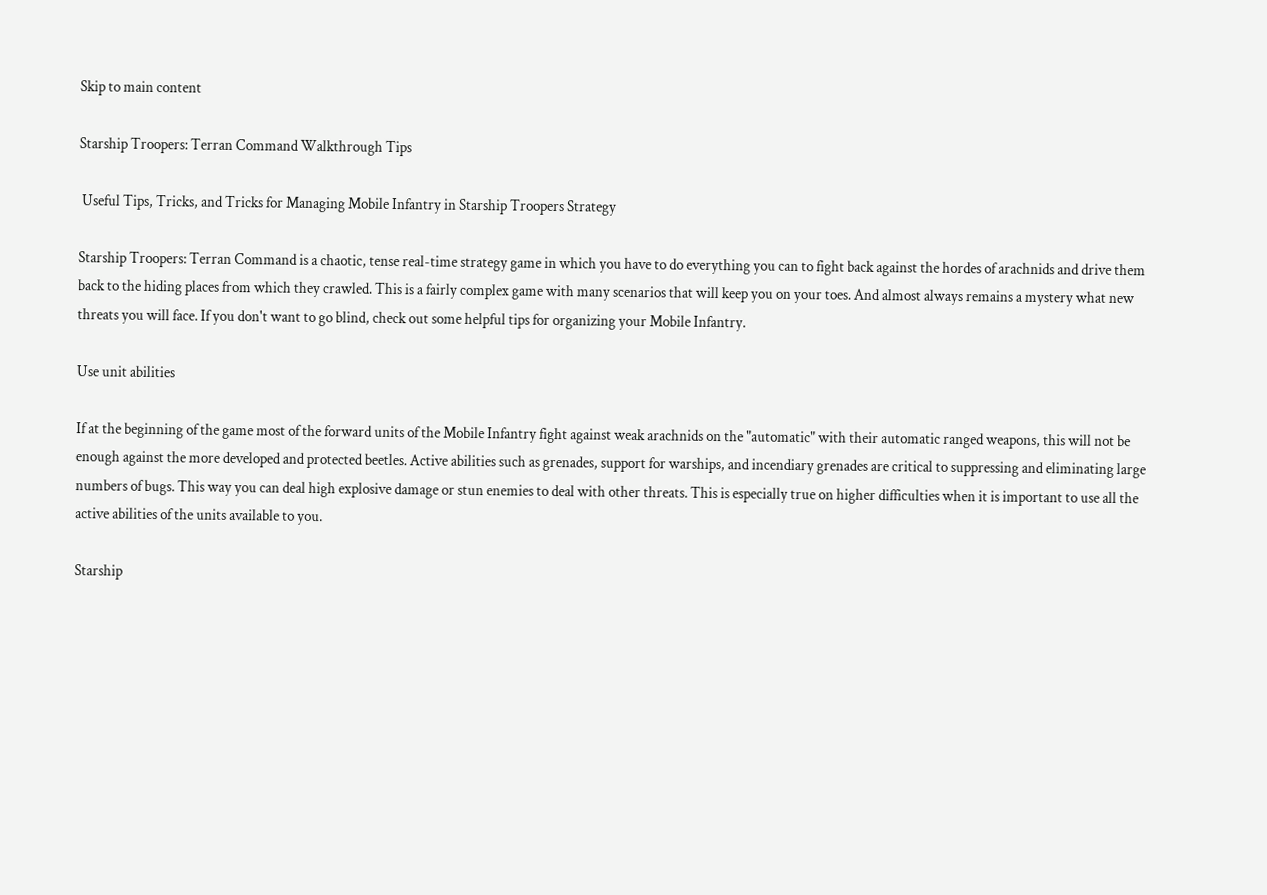Skip to main content

Starship Troopers: Terran Command Walkthrough Tips

 Useful Tips, Tricks, and Tricks for Managing Mobile Infantry in Starship Troopers Strategy

Starship Troopers: Terran Command is a chaotic, tense real-time strategy game in which you have to do everything you can to fight back against the hordes of arachnids and drive them back to the hiding places from which they crawled. This is a fairly complex game with many scenarios that will keep you on your toes. And almost always remains a mystery what new threats you will face. If you don't want to go blind, check out some helpful tips for organizing your Mobile Infantry.

Use unit abilities

If at the beginning of the game most of the forward units of the Mobile Infantry fight against weak arachnids on the "automatic" with their automatic ranged weapons, this will not be enough against the more developed and protected beetles. Active abilities such as grenades, support for warships, and incendiary grenades are critical to suppressing and eliminating large numbers of bugs. This way you can deal high explosive damage or stun enemies to deal with other threats. This is especially true on higher difficulties when it is important to use all the active abilities of the units available to you.

Starship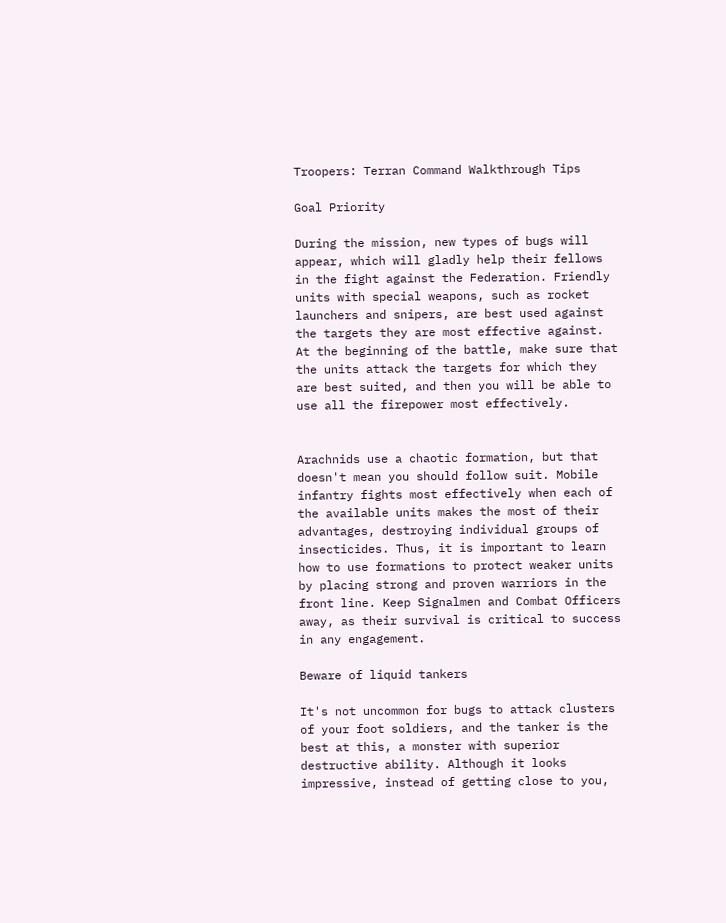Troopers: Terran Command Walkthrough Tips

Goal Priority

During the mission, new types of bugs will appear, which will gladly help their fellows in the fight against the Federation. Friendly units with special weapons, such as rocket launchers and snipers, are best used against the targets they are most effective against. At the beginning of the battle, make sure that the units attack the targets for which they are best suited, and then you will be able to use all the firepower most effectively.


Arachnids use a chaotic formation, but that doesn't mean you should follow suit. Mobile infantry fights most effectively when each of the available units makes the most of their advantages, destroying individual groups of insecticides. Thus, it is important to learn how to use formations to protect weaker units by placing strong and proven warriors in the front line. Keep Signalmen and Combat Officers away, as their survival is critical to success in any engagement.

Beware of liquid tankers

It's not uncommon for bugs to attack clusters of your foot soldiers, and the tanker is the best at this, a monster with superior destructive ability. Although it looks impressive, instead of getting close to you,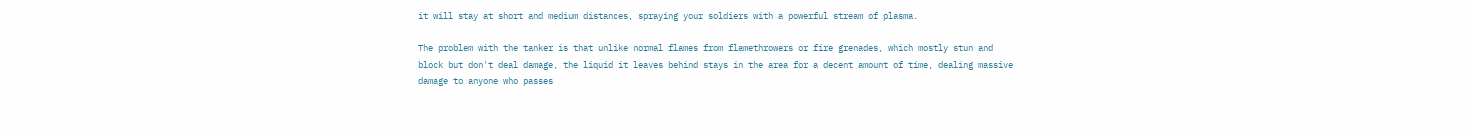it will stay at short and medium distances, spraying your soldiers with a powerful stream of plasma.

The problem with the tanker is that unlike normal flames from flamethrowers or fire grenades, which mostly stun and block but don't deal damage, the liquid it leaves behind stays in the area for a decent amount of time, dealing massive damage to anyone who passes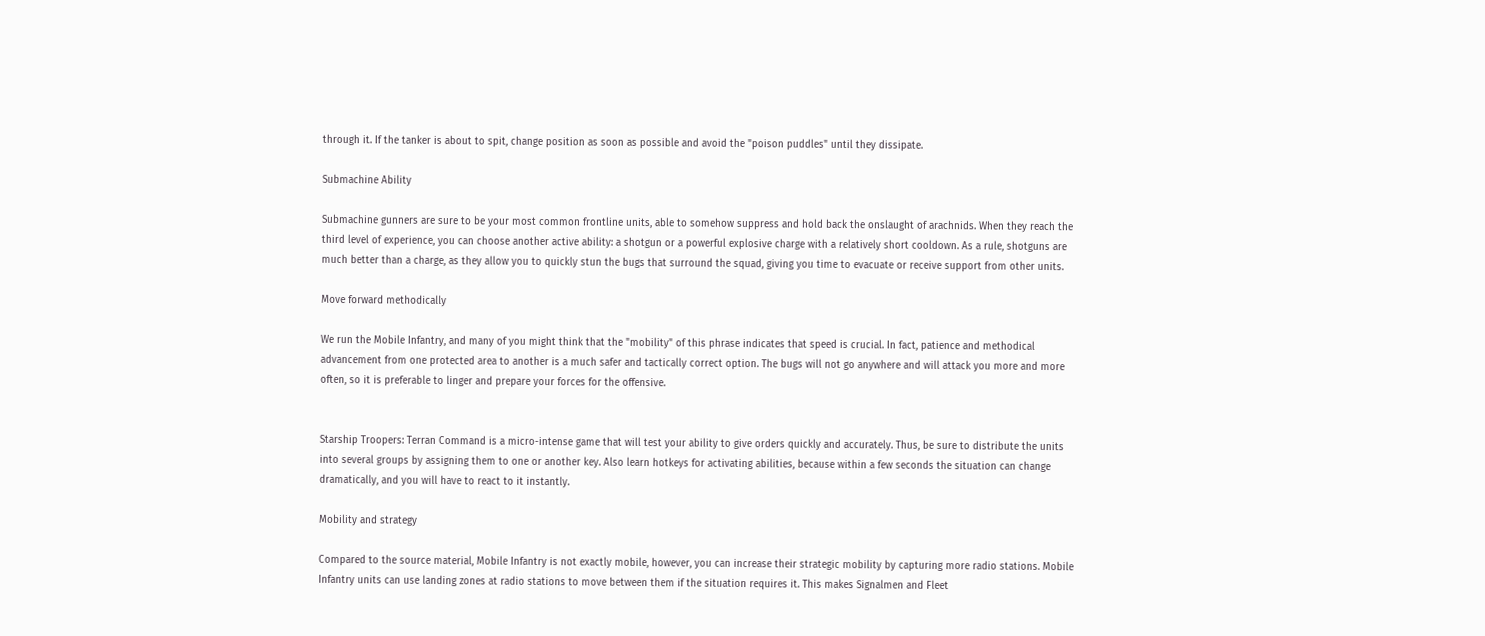through it. If the tanker is about to spit, change position as soon as possible and avoid the "poison puddles" until they dissipate.

Submachine Ability

Submachine gunners are sure to be your most common frontline units, able to somehow suppress and hold back the onslaught of arachnids. When they reach the third level of experience, you can choose another active ability: a shotgun or a powerful explosive charge with a relatively short cooldown. As a rule, shotguns are much better than a charge, as they allow you to quickly stun the bugs that surround the squad, giving you time to evacuate or receive support from other units.

Move forward methodically

We run the Mobile Infantry, and many of you might think that the "mobility" of this phrase indicates that speed is crucial. In fact, patience and methodical advancement from one protected area to another is a much safer and tactically correct option. The bugs will not go anywhere and will attack you more and more often, so it is preferable to linger and prepare your forces for the offensive.


Starship Troopers: Terran Command is a micro-intense game that will test your ability to give orders quickly and accurately. Thus, be sure to distribute the units into several groups by assigning them to one or another key. Also learn hotkeys for activating abilities, because within a few seconds the situation can change dramatically, and you will have to react to it instantly.

Mobility and strategy

Compared to the source material, Mobile Infantry is not exactly mobile, however, you can increase their strategic mobility by capturing more radio stations. Mobile Infantry units can use landing zones at radio stations to move between them if the situation requires it. This makes Signalmen and Fleet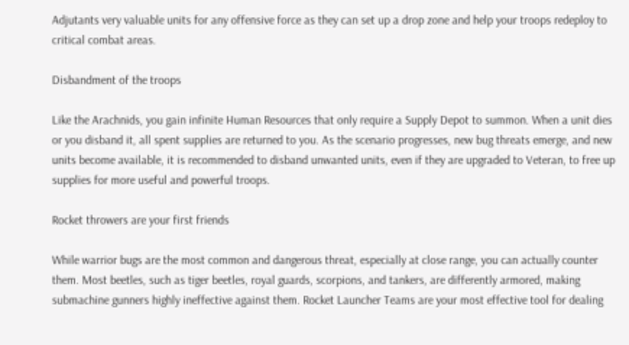Adjutants very valuable units for any offensive force as they can set up a drop zone and help your troops redeploy to critical combat areas.

Disbandment of the troops

Like the Arachnids, you gain infinite Human Resources that only require a Supply Depot to summon. When a unit dies or you disband it, all spent supplies are returned to you. As the scenario progresses, new bug threats emerge, and new units become available, it is recommended to disband unwanted units, even if they are upgraded to Veteran, to free up supplies for more useful and powerful troops.

Rocket throwers are your first friends

While warrior bugs are the most common and dangerous threat, especially at close range, you can actually counter them. Most beetles, such as tiger beetles, royal guards, scorpions, and tankers, are differently armored, making submachine gunners highly ineffective against them. Rocket Launcher Teams are your most effective tool for dealing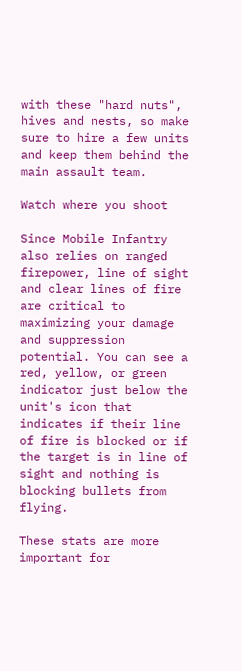with these "hard nuts", hives and nests, so make sure to hire a few units and keep them behind the main assault team.

Watch where you shoot

Since Mobile Infantry also relies on ranged firepower, line of sight and clear lines of fire are critical to maximizing your damage and suppression potential. You can see a red, yellow, or green indicator just below the unit's icon that indicates if their line of fire is blocked or if the target is in line of sight and nothing is blocking bullets from flying.

These stats are more important for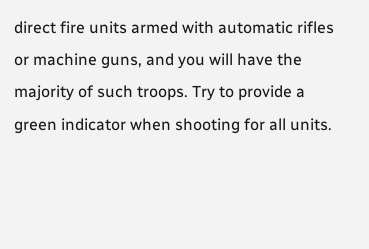direct fire units armed with automatic rifles or machine guns, and you will have the majority of such troops. Try to provide a green indicator when shooting for all units.